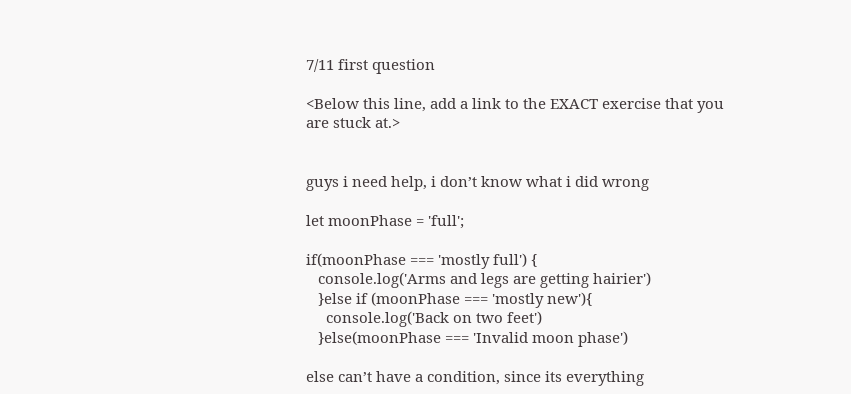7/11 first question

<Below this line, add a link to the EXACT exercise that you are stuck at.>


guys i need help, i don’t know what i did wrong

let moonPhase = 'full';

if(moonPhase === 'mostly full') {
   console.log('Arms and legs are getting hairier')
   }else if (moonPhase === 'mostly new'){
     console.log('Back on two feet')
   }else(moonPhase === 'Invalid moon phase')

else can’t have a condition, since its everything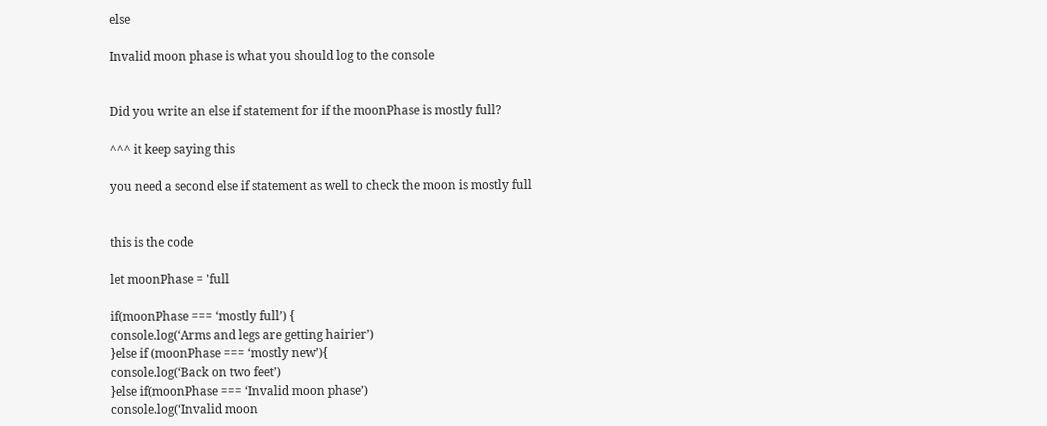else

Invalid moon phase is what you should log to the console


Did you write an else if statement for if the moonPhase is mostly full?

^^^ it keep saying this

you need a second else if statement as well to check the moon is mostly full


this is the code

let moonPhase = 'full

if(moonPhase === ‘mostly full’) {
console.log(‘Arms and legs are getting hairier’)
}else if (moonPhase === ‘mostly new’){
console.log(‘Back on two feet’)
}else if(moonPhase === ‘Invalid moon phase’)
console.log(‘Invalid moon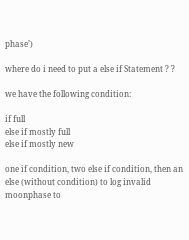phase’)

where do i need to put a else if Statement ? ?

we have the following condition:

if full
else if mostly full
else if mostly new

one if condition, two else if condition, then an else (without condition) to log invalid moonphase to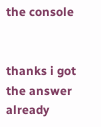the console


thanks i got the answer already